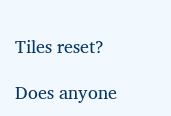Tiles reset?

Does anyone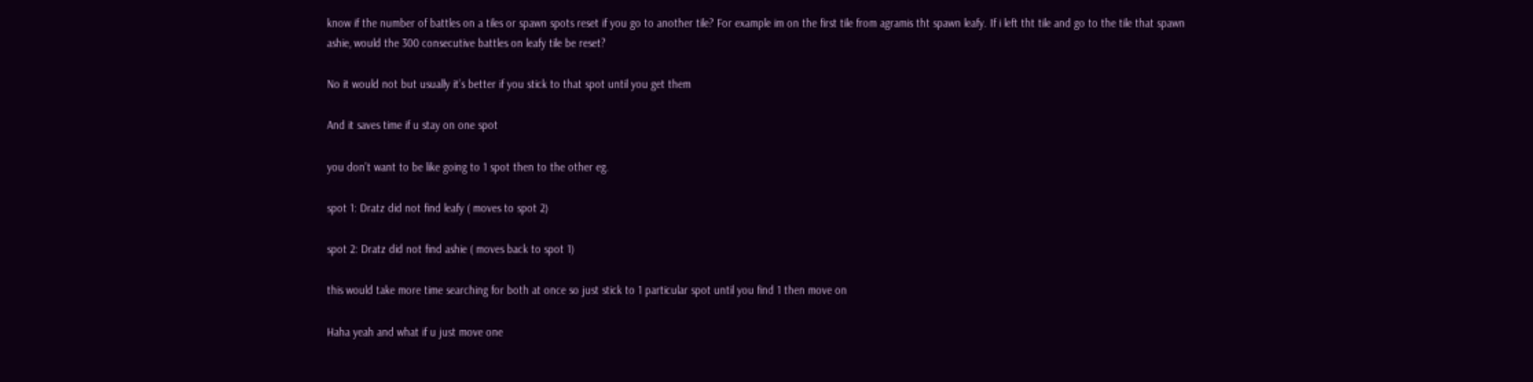know if the number of battles on a tiles or spawn spots reset if you go to another tile? For example im on the first tile from agramis tht spawn leafy. If i left tht tile and go to the tile that spawn ashie, would the 300 consecutive battles on leafy tile be reset?

No it would not but usually it’s better if you stick to that spot until you get them

And it saves time if u stay on one spot

you don’t want to be like going to 1 spot then to the other eg.

spot 1: Dratz did not find leafy ( moves to spot 2)

spot 2: Dratz did not find ashie ( moves back to spot 1)

this would take more time searching for both at once so just stick to 1 particular spot until you find 1 then move on

Haha yeah and what if u just move one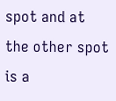spot and at the other spot is a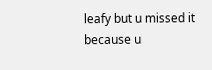leafy but u missed it because u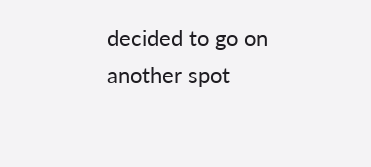decided to go on another spot